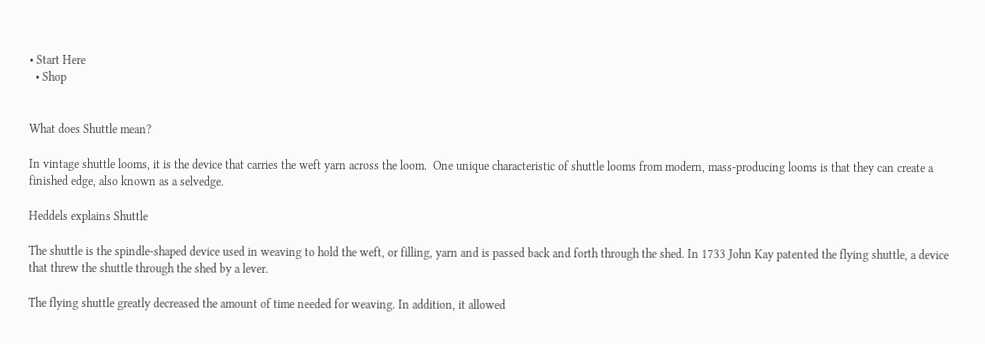• Start Here
  • Shop


What does Shuttle mean?

In vintage shuttle looms, it is the device that carries the weft yarn across the loom.  One unique characteristic of shuttle looms from modern, mass-producing looms is that they can create a finished edge, also known as a selvedge.

Heddels explains Shuttle

The shuttle is the spindle-shaped device used in weaving to hold the weft, or filling, yarn and is passed back and forth through the shed. In 1733 John Kay patented the flying shuttle, a device that threw the shuttle through the shed by a lever.

The flying shuttle greatly decreased the amount of time needed for weaving. In addition, it allowed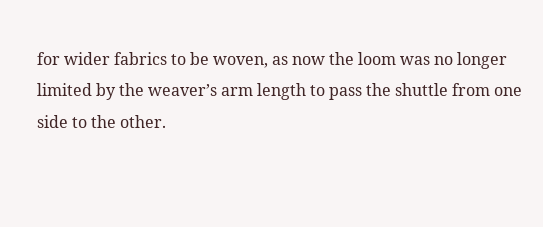for wider fabrics to be woven, as now the loom was no longer limited by the weaver’s arm length to pass the shuttle from one side to the other.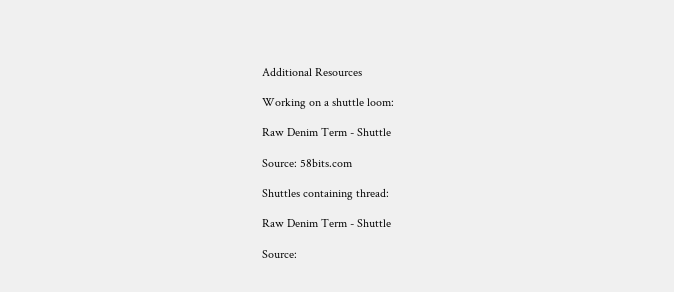Additional Resources

Working on a shuttle loom:

Raw Denim Term - Shuttle

Source: 58bits.com

Shuttles containing thread:

Raw Denim Term - Shuttle

Source: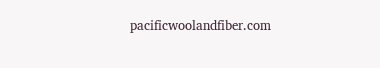pacificwoolandfiber.com